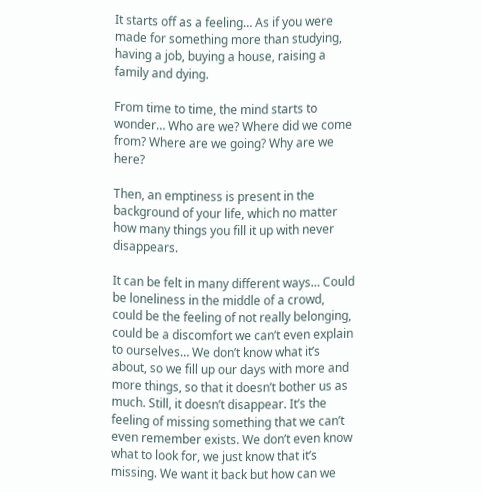It starts off as a feeling… As if you were made for something more than studying, having a job, buying a house, raising a family and dying.

From time to time, the mind starts to wonder… Who are we? Where did we come from? Where are we going? Why are we here?

Then, an emptiness is present in the background of your life, which no matter how many things you fill it up with never disappears.

It can be felt in many different ways… Could be loneliness in the middle of a crowd, could be the feeling of not really belonging, could be a discomfort we can’t even explain to ourselves… We don’t know what it’s about, so we fill up our days with more and more things, so that it doesn’t bother us as much. Still, it doesn’t disappear. It’s the feeling of missing something that we can’t even remember exists. We don’t even know what to look for, we just know that it’s missing. We want it back but how can we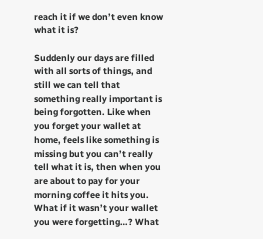reach it if we don’t even know what it is?

Suddenly our days are filled with all sorts of things, and still we can tell that something really important is being forgotten. Like when you forget your wallet at home, feels like something is missing but you can’t really tell what it is, then when you are about to pay for your morning coffee it hits you. What if it wasn’t your wallet you were forgetting…? What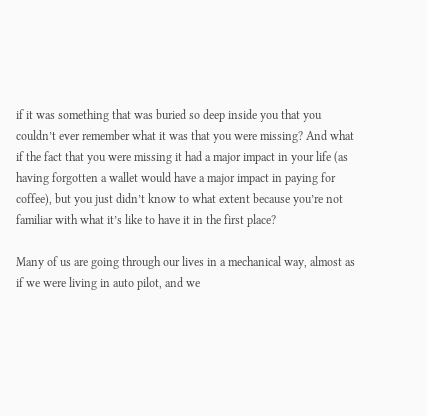if it was something that was buried so deep inside you that you couldn’t ever remember what it was that you were missing? And what if the fact that you were missing it had a major impact in your life (as having forgotten a wallet would have a major impact in paying for coffee), but you just didn’t know to what extent because you’re not familiar with what it’s like to have it in the first place?

Many of us are going through our lives in a mechanical way, almost as if we were living in auto pilot, and we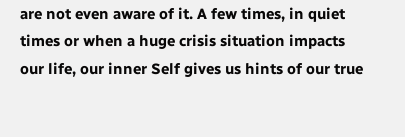are not even aware of it. A few times, in quiet times or when a huge crisis situation impacts our life, our inner Self gives us hints of our true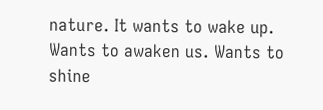nature. It wants to wake up. Wants to awaken us. Wants to shine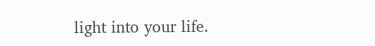light into your life.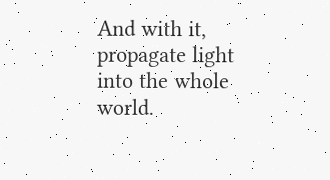And with it, propagate light into the whole world.